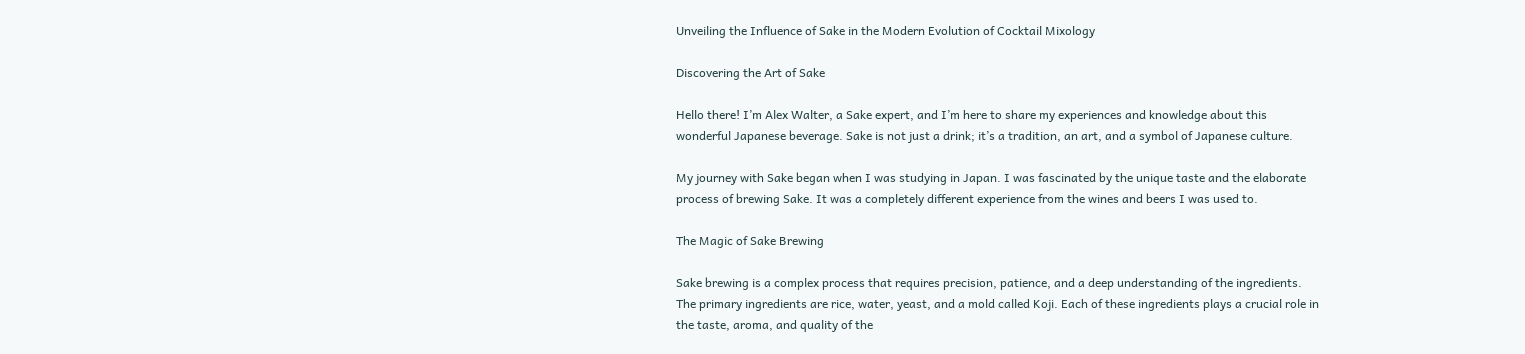Unveiling the Influence of Sake in the Modern Evolution of Cocktail Mixology

Discovering the Art of Sake

Hello there! I’m Alex Walter, a Sake expert, and I’m here to share my experiences and knowledge about this wonderful Japanese beverage. Sake is not just a drink; it’s a tradition, an art, and a symbol of Japanese culture.

My journey with Sake began when I was studying in Japan. I was fascinated by the unique taste and the elaborate process of brewing Sake. It was a completely different experience from the wines and beers I was used to.

The Magic of Sake Brewing

Sake brewing is a complex process that requires precision, patience, and a deep understanding of the ingredients. The primary ingredients are rice, water, yeast, and a mold called Koji. Each of these ingredients plays a crucial role in the taste, aroma, and quality of the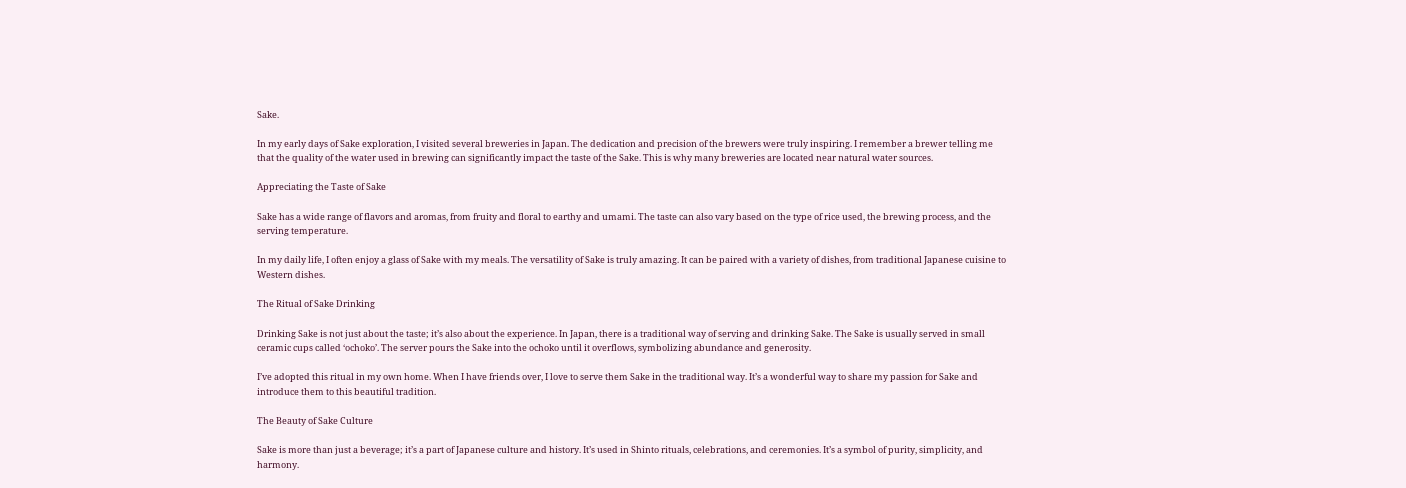Sake.

In my early days of Sake exploration, I visited several breweries in Japan. The dedication and precision of the brewers were truly inspiring. I remember a brewer telling me that the quality of the water used in brewing can significantly impact the taste of the Sake. This is why many breweries are located near natural water sources.

Appreciating the Taste of Sake

Sake has a wide range of flavors and aromas, from fruity and floral to earthy and umami. The taste can also vary based on the type of rice used, the brewing process, and the serving temperature.

In my daily life, I often enjoy a glass of Sake with my meals. The versatility of Sake is truly amazing. It can be paired with a variety of dishes, from traditional Japanese cuisine to Western dishes.

The Ritual of Sake Drinking

Drinking Sake is not just about the taste; it’s also about the experience. In Japan, there is a traditional way of serving and drinking Sake. The Sake is usually served in small ceramic cups called ‘ochoko’. The server pours the Sake into the ochoko until it overflows, symbolizing abundance and generosity.

I’ve adopted this ritual in my own home. When I have friends over, I love to serve them Sake in the traditional way. It’s a wonderful way to share my passion for Sake and introduce them to this beautiful tradition.

The Beauty of Sake Culture

Sake is more than just a beverage; it’s a part of Japanese culture and history. It’s used in Shinto rituals, celebrations, and ceremonies. It’s a symbol of purity, simplicity, and harmony.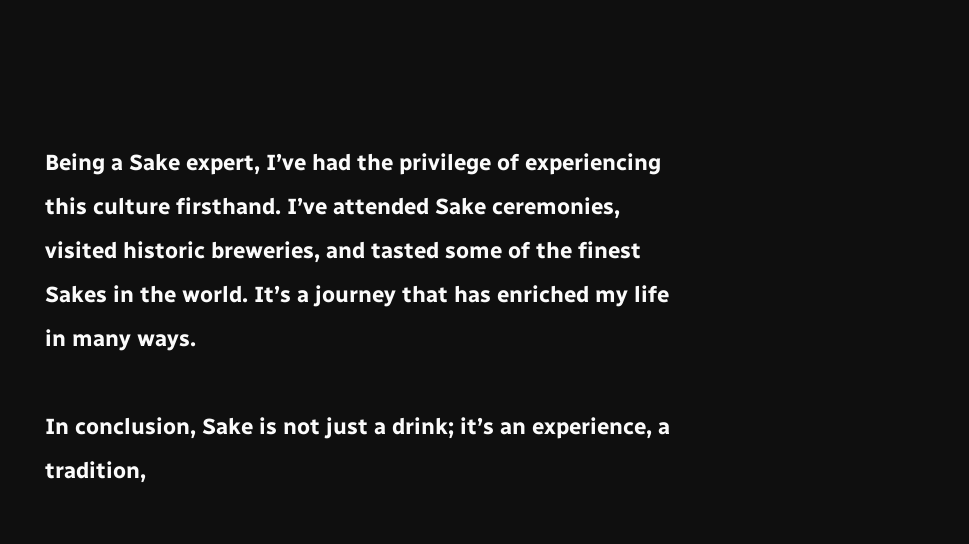Being a Sake expert, I’ve had the privilege of experiencing this culture firsthand. I’ve attended Sake ceremonies, visited historic breweries, and tasted some of the finest Sakes in the world. It’s a journey that has enriched my life in many ways.

In conclusion, Sake is not just a drink; it’s an experience, a tradition,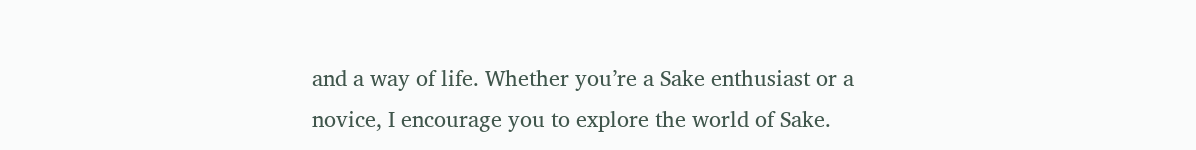and a way of life. Whether you’re a Sake enthusiast or a novice, I encourage you to explore the world of Sake.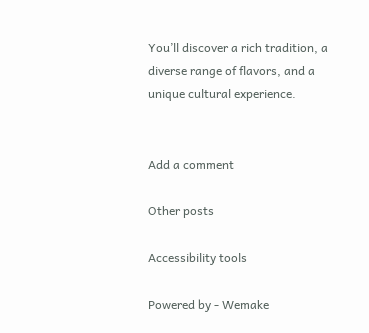You’ll discover a rich tradition, a diverse range of flavors, and a unique cultural experience.


Add a comment

Other posts

Accessibility tools

Powered by - Wemake